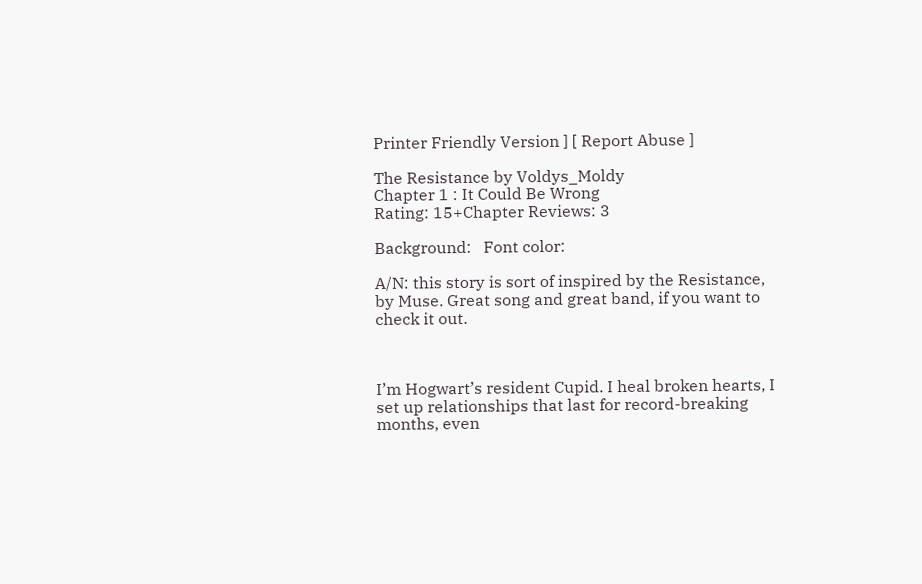Printer Friendly Version ] [ Report Abuse ]

The Resistance by Voldys_Moldy
Chapter 1 : It Could Be Wrong
Rating: 15+Chapter Reviews: 3

Background:   Font color:

A/N: this story is sort of inspired by the Resistance, by Muse. Great song and great band, if you want to check it out.



I’m Hogwart’s resident Cupid. I heal broken hearts, I set up relationships that last for record-breaking months, even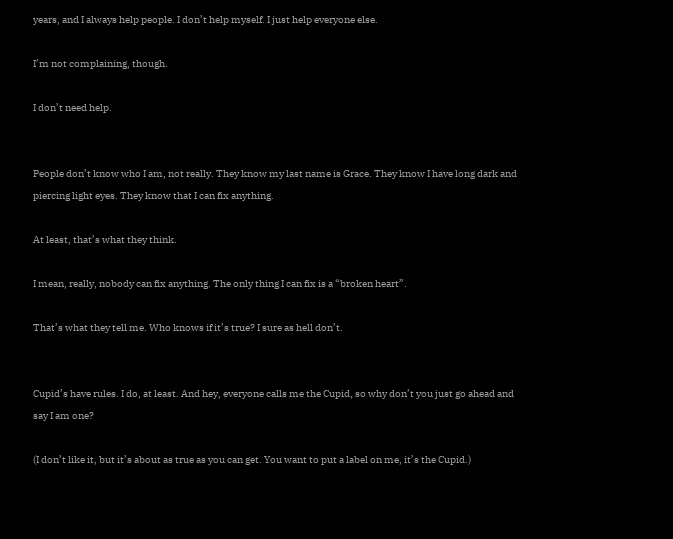years, and I always help people. I don’t help myself. I just help everyone else.

I’m not complaining, though.

I don’t need help.


People don’t know who I am, not really. They know my last name is Grace. They know I have long dark and piercing light eyes. They know that I can fix anything.

At least, that’s what they think.

I mean, really, nobody can fix anything. The only thing I can fix is a “broken heart”.

That’s what they tell me. Who knows if it’s true? I sure as hell don’t.


Cupid’s have rules. I do, at least. And hey, everyone calls me the Cupid, so why don’t you just go ahead and say I am one?

(I don’t like it, but it’s about as true as you can get. You want to put a label on me, it’s the Cupid.)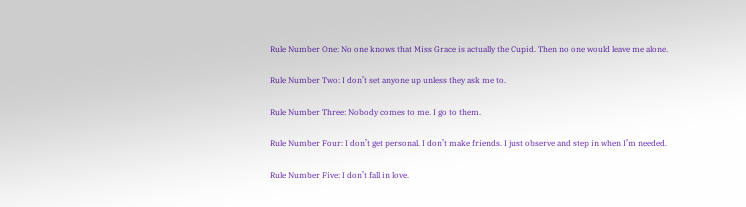Rule Number One: No one knows that Miss Grace is actually the Cupid. Then no one would leave me alone.

Rule Number Two: I don’t set anyone up unless they ask me to.

Rule Number Three: Nobody comes to me. I go to them.

Rule Number Four: I don’t get personal. I don’t make friends. I just observe and step in when I’m needed.

Rule Number Five: I don’t fall in love.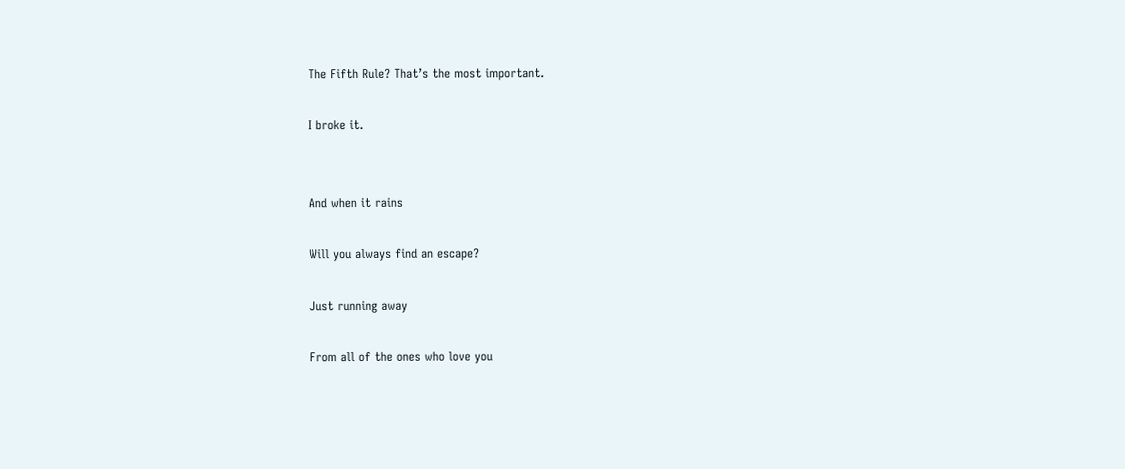The Fifth Rule? That’s the most important.

I broke it.


And when it rains

Will you always find an escape?

Just running away

From all of the ones who love you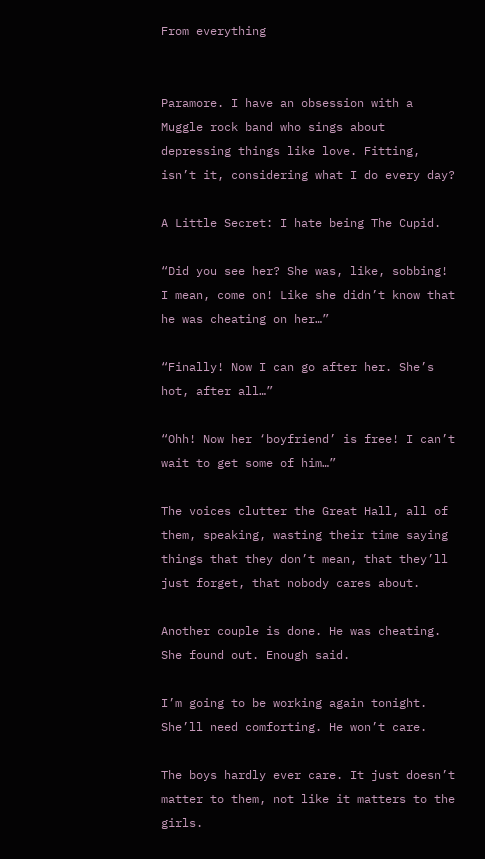From everything


Paramore. I have an obsession with a Muggle rock band who sings about depressing things like love. Fitting, isn’t it, considering what I do every day?

A Little Secret: I hate being The Cupid.

“Did you see her? She was, like, sobbing! I mean, come on! Like she didn’t know that he was cheating on her…”

“Finally! Now I can go after her. She’s hot, after all…”

“Ohh! Now her ‘boyfriend’ is free! I can’t wait to get some of him…”

The voices clutter the Great Hall, all of them, speaking, wasting their time saying things that they don’t mean, that they’ll just forget, that nobody cares about.

Another couple is done. He was cheating. She found out. Enough said.

I’m going to be working again tonight. She’ll need comforting. He won’t care.

The boys hardly ever care. It just doesn’t matter to them, not like it matters to the girls.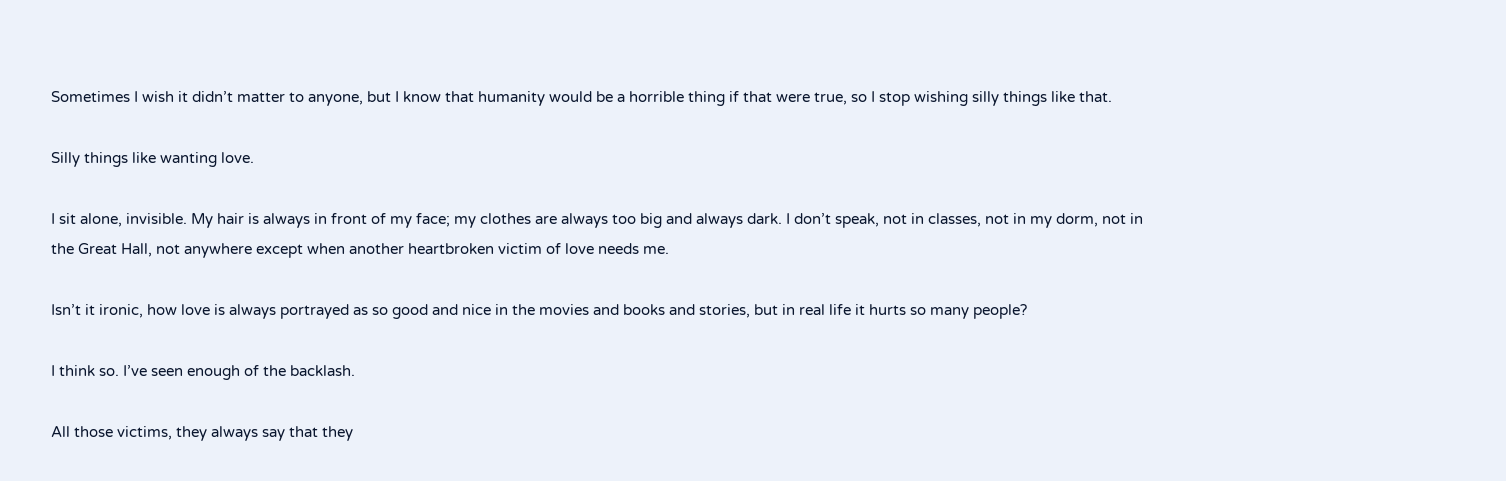Sometimes I wish it didn’t matter to anyone, but I know that humanity would be a horrible thing if that were true, so I stop wishing silly things like that.

Silly things like wanting love.

I sit alone, invisible. My hair is always in front of my face; my clothes are always too big and always dark. I don’t speak, not in classes, not in my dorm, not in the Great Hall, not anywhere except when another heartbroken victim of love needs me.

Isn’t it ironic, how love is always portrayed as so good and nice in the movies and books and stories, but in real life it hurts so many people?

I think so. I’ve seen enough of the backlash.

All those victims, they always say that they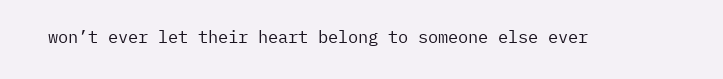won’t ever let their heart belong to someone else ever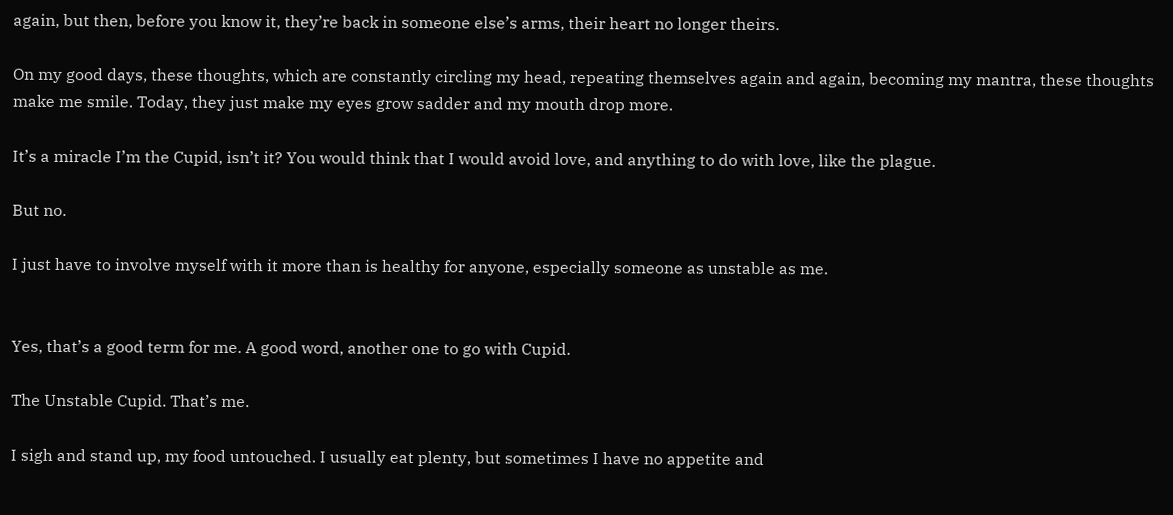again, but then, before you know it, they’re back in someone else’s arms, their heart no longer theirs.

On my good days, these thoughts, which are constantly circling my head, repeating themselves again and again, becoming my mantra, these thoughts make me smile. Today, they just make my eyes grow sadder and my mouth drop more.

It’s a miracle I’m the Cupid, isn’t it? You would think that I would avoid love, and anything to do with love, like the plague.

But no.

I just have to involve myself with it more than is healthy for anyone, especially someone as unstable as me.


Yes, that’s a good term for me. A good word, another one to go with Cupid.

The Unstable Cupid. That’s me.

I sigh and stand up, my food untouched. I usually eat plenty, but sometimes I have no appetite and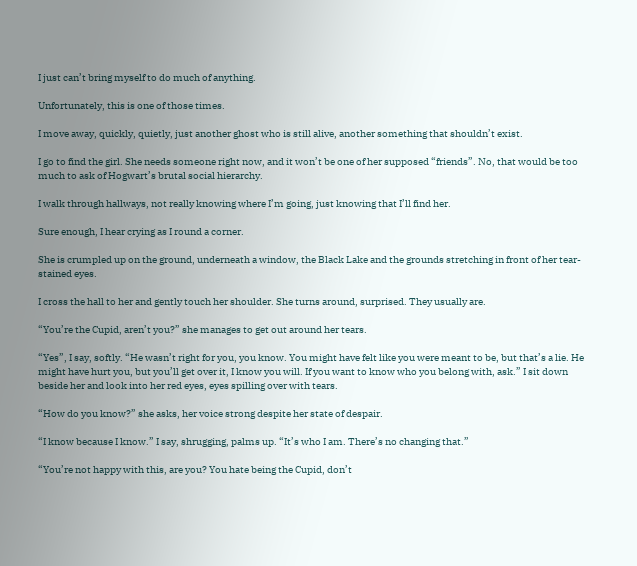I just can’t bring myself to do much of anything.

Unfortunately, this is one of those times.

I move away, quickly, quietly, just another ghost who is still alive, another something that shouldn’t exist.

I go to find the girl. She needs someone right now, and it won’t be one of her supposed “friends”. No, that would be too much to ask of Hogwart’s brutal social hierarchy.

I walk through hallways, not really knowing where I’m going, just knowing that I’ll find her.

Sure enough, I hear crying as I round a corner.

She is crumpled up on the ground, underneath a window, the Black Lake and the grounds stretching in front of her tear-stained eyes.

I cross the hall to her and gently touch her shoulder. She turns around, surprised. They usually are.

“You’re the Cupid, aren’t you?” she manages to get out around her tears.

“Yes”, I say, softly. “He wasn’t right for you, you know. You might have felt like you were meant to be, but that’s a lie. He might have hurt you, but you’ll get over it, I know you will. If you want to know who you belong with, ask.” I sit down beside her and look into her red eyes, eyes spilling over with tears.

“How do you know?” she asks, her voice strong despite her state of despair.

“I know because I know.” I say, shrugging, palms up. “It’s who I am. There’s no changing that.”

“You’re not happy with this, are you? You hate being the Cupid, don’t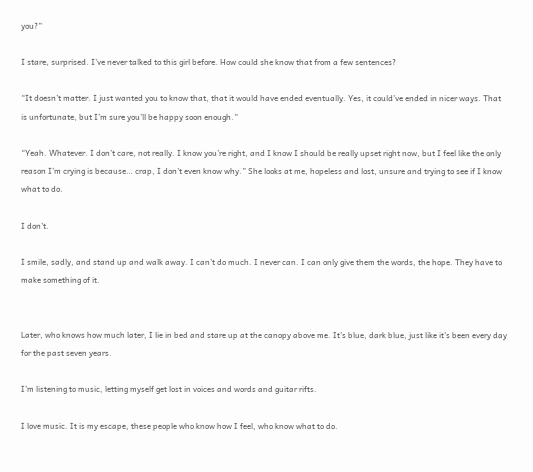you?”

I stare, surprised. I’ve never talked to this girl before. How could she know that from a few sentences?

“It doesn’t matter. I just wanted you to know that, that it would have ended eventually. Yes, it could’ve ended in nicer ways. That is unfortunate, but I’m sure you’ll be happy soon enough.”

“Yeah. Whatever. I don’t care, not really. I know you’re right, and I know I should be really upset right now, but I feel like the only reason I’m crying is because… crap, I don’t even know why.” She looks at me, hopeless and lost, unsure and trying to see if I know what to do.

I don’t.

I smile, sadly, and stand up and walk away. I can’t do much. I never can. I can only give them the words, the hope. They have to make something of it.


Later, who knows how much later, I lie in bed and stare up at the canopy above me. It’s blue, dark blue, just like it’s been every day for the past seven years.

I’m listening to music, letting myself get lost in voices and words and guitar rifts.

I love music. It is my escape, these people who know how I feel, who know what to do.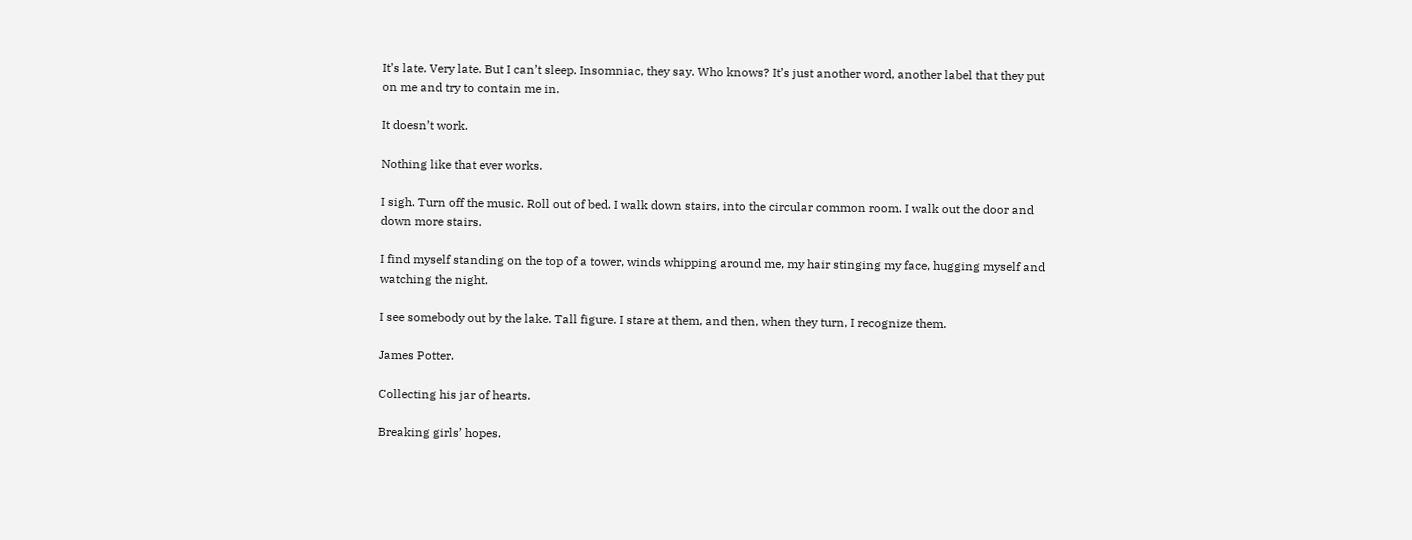It’s late. Very late. But I can’t sleep. Insomniac, they say. Who knows? It’s just another word, another label that they put on me and try to contain me in.

It doesn’t work.

Nothing like that ever works.

I sigh. Turn off the music. Roll out of bed. I walk down stairs, into the circular common room. I walk out the door and down more stairs.

I find myself standing on the top of a tower, winds whipping around me, my hair stinging my face, hugging myself and watching the night.

I see somebody out by the lake. Tall figure. I stare at them, and then, when they turn, I recognize them.

James Potter.

Collecting his jar of hearts.

Breaking girls’ hopes.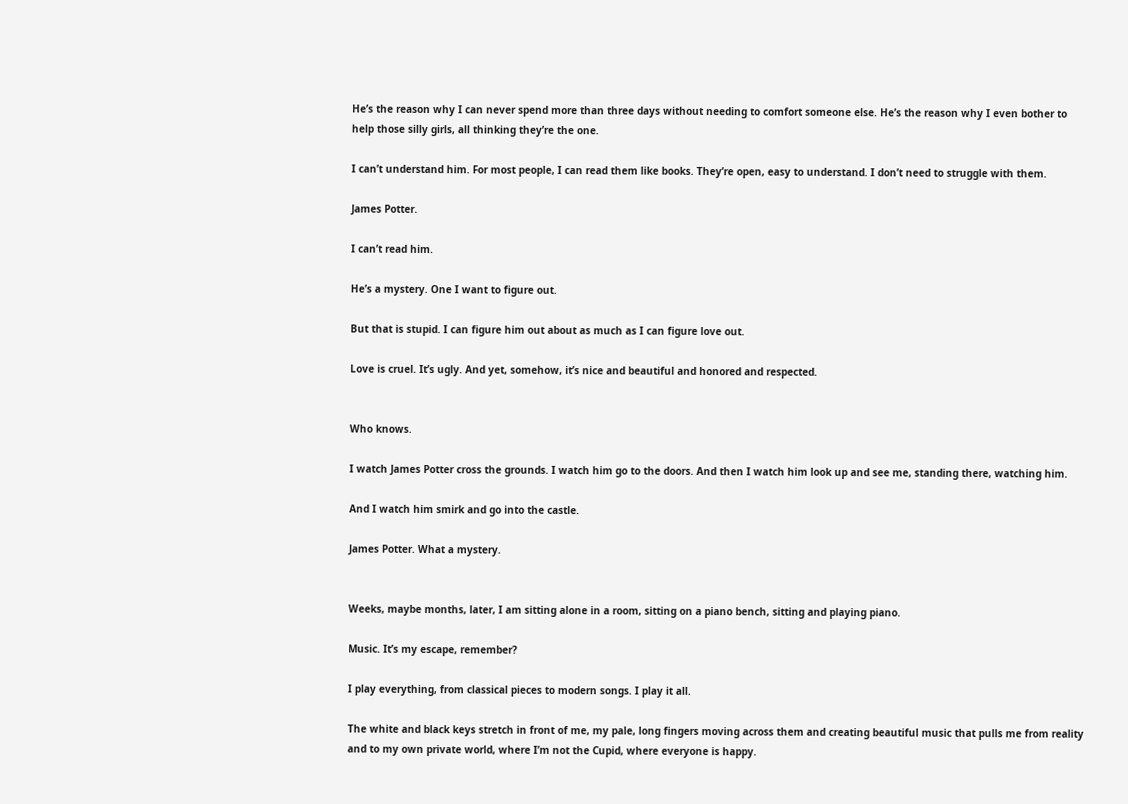He’s the reason why I can never spend more than three days without needing to comfort someone else. He’s the reason why I even bother to help those silly girls, all thinking they’re the one.

I can’t understand him. For most people, I can read them like books. They’re open, easy to understand. I don’t need to struggle with them.

James Potter.

I can’t read him.

He’s a mystery. One I want to figure out.

But that is stupid. I can figure him out about as much as I can figure love out.

Love is cruel. It’s ugly. And yet, somehow, it’s nice and beautiful and honored and respected.


Who knows.

I watch James Potter cross the grounds. I watch him go to the doors. And then I watch him look up and see me, standing there, watching him.

And I watch him smirk and go into the castle.

James Potter. What a mystery.


Weeks, maybe months, later, I am sitting alone in a room, sitting on a piano bench, sitting and playing piano.

Music. It’s my escape, remember?

I play everything, from classical pieces to modern songs. I play it all.

The white and black keys stretch in front of me, my pale, long fingers moving across them and creating beautiful music that pulls me from reality and to my own private world, where I’m not the Cupid, where everyone is happy.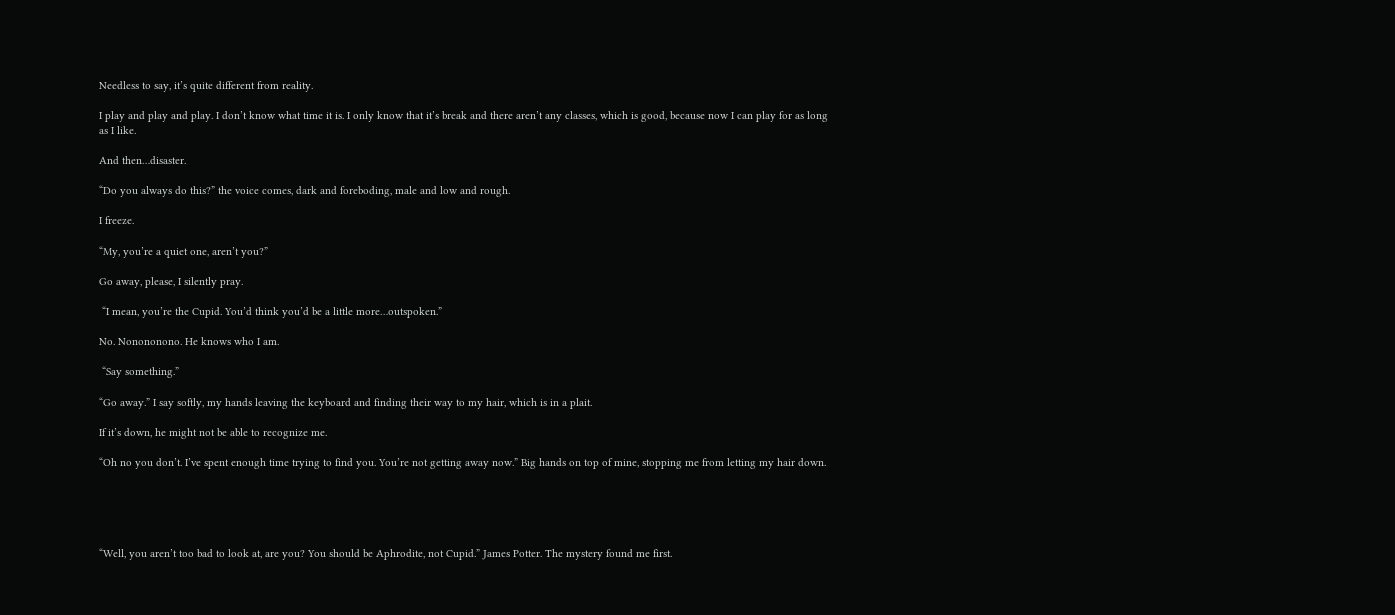Needless to say, it’s quite different from reality.

I play and play and play. I don’t know what time it is. I only know that it’s break and there aren’t any classes, which is good, because now I can play for as long as I like.

And then…disaster.

“Do you always do this?” the voice comes, dark and foreboding, male and low and rough.

I freeze.

“My, you’re a quiet one, aren’t you?”

Go away, please, I silently pray.

 “I mean, you’re the Cupid. You’d think you’d be a little more…outspoken.”

No. Nonononono. He knows who I am.

 “Say something.”

“Go away.” I say softly, my hands leaving the keyboard and finding their way to my hair, which is in a plait.

If it’s down, he might not be able to recognize me.

“Oh no you don’t. I’ve spent enough time trying to find you. You’re not getting away now.” Big hands on top of mine, stopping me from letting my hair down.





“Well, you aren’t too bad to look at, are you? You should be Aphrodite, not Cupid.” James Potter. The mystery found me first.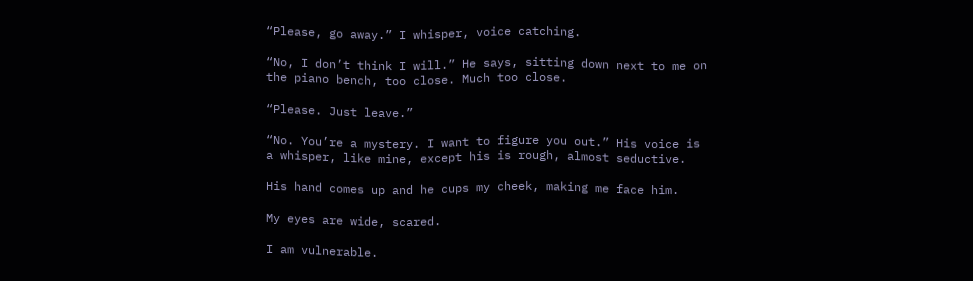“Please, go away.” I whisper, voice catching.

“No, I don’t think I will.” He says, sitting down next to me on the piano bench, too close. Much too close.

“Please. Just leave.”

“No. You’re a mystery. I want to figure you out.” His voice is a whisper, like mine, except his is rough, almost seductive.

His hand comes up and he cups my cheek, making me face him.

My eyes are wide, scared.

I am vulnerable.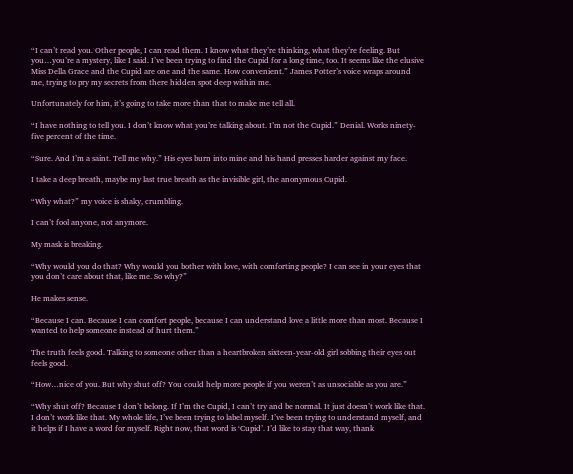“I can’t read you. Other people, I can read them. I know what they’re thinking, what they’re feeling. But you…you’re a mystery, like I said. I’ve been trying to find the Cupid for a long time, too. It seems like the elusive Miss Della Grace and the Cupid are one and the same. How convenient.” James Potter’s voice wraps around me, trying to pry my secrets from there hidden spot deep within me.

Unfortunately for him, it’s going to take more than that to make me tell all.

“I have nothing to tell you. I don’t know what you’re talking about. I’m not the Cupid.” Denial. Works ninety-five percent of the time.

“Sure. And I’m a saint. Tell me why.” His eyes burn into mine and his hand presses harder against my face.

I take a deep breath, maybe my last true breath as the invisible girl, the anonymous Cupid.

“Why what?” my voice is shaky, crumbling.

I can’t fool anyone, not anymore.

My mask is breaking.

“Why would you do that? Why would you bother with love, with comforting people? I can see in your eyes that you don’t care about that, like me. So why?”

He makes sense.

“Because I can. Because I can comfort people, because I can understand love a little more than most. Because I wanted to help someone instead of hurt them.”

The truth feels good. Talking to someone other than a heartbroken sixteen-year-old girl sobbing their eyes out feels good.

“How…nice of you. But why shut off? You could help more people if you weren’t as unsociable as you are.”

“Why shut off? Because I don’t belong. If I’m the Cupid, I can’t try and be normal. It just doesn’t work like that. I don’t work like that. My whole life, I’ve been trying to label myself. I’ve been trying to understand myself, and it helps if I have a word for myself. Right now, that word is ‘Cupid’. I’d like to stay that way, thank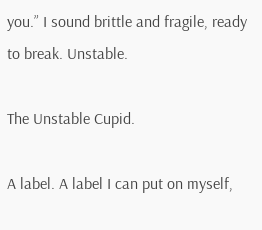you.” I sound brittle and fragile, ready to break. Unstable.

The Unstable Cupid.

A label. A label I can put on myself,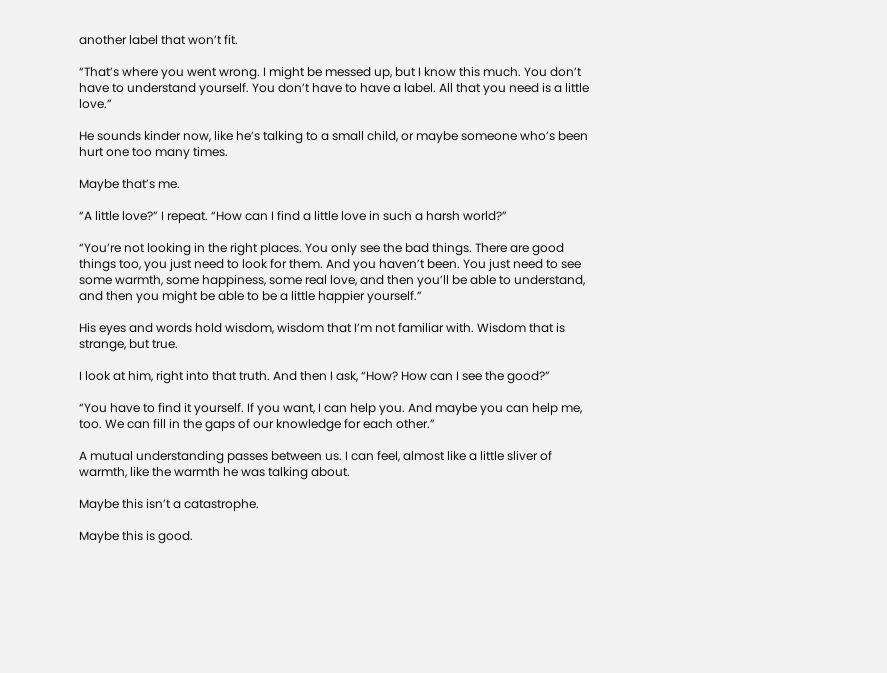another label that won’t fit.

“That’s where you went wrong. I might be messed up, but I know this much. You don’t have to understand yourself. You don’t have to have a label. All that you need is a little love.”

He sounds kinder now, like he’s talking to a small child, or maybe someone who’s been hurt one too many times.

Maybe that’s me.

“A little love?” I repeat. “How can I find a little love in such a harsh world?”

“You’re not looking in the right places. You only see the bad things. There are good things too, you just need to look for them. And you haven’t been. You just need to see some warmth, some happiness, some real love, and then you’ll be able to understand, and then you might be able to be a little happier yourself.”

His eyes and words hold wisdom, wisdom that I’m not familiar with. Wisdom that is strange, but true.

I look at him, right into that truth. And then I ask, “How? How can I see the good?”

“You have to find it yourself. If you want, I can help you. And maybe you can help me, too. We can fill in the gaps of our knowledge for each other.”

A mutual understanding passes between us. I can feel, almost like a little sliver of warmth, like the warmth he was talking about.

Maybe this isn’t a catastrophe.

Maybe this is good.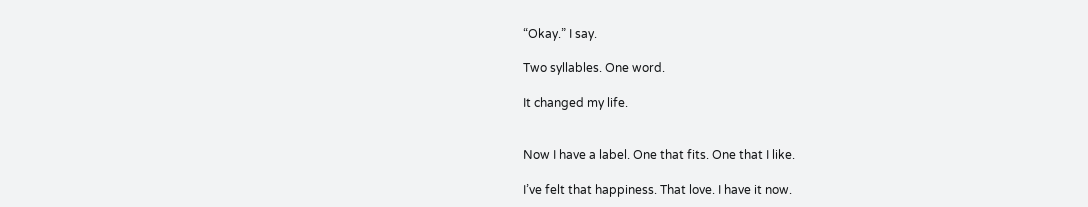“Okay.” I say.

Two syllables. One word.

It changed my life.


Now I have a label. One that fits. One that I like.

I’ve felt that happiness. That love. I have it now.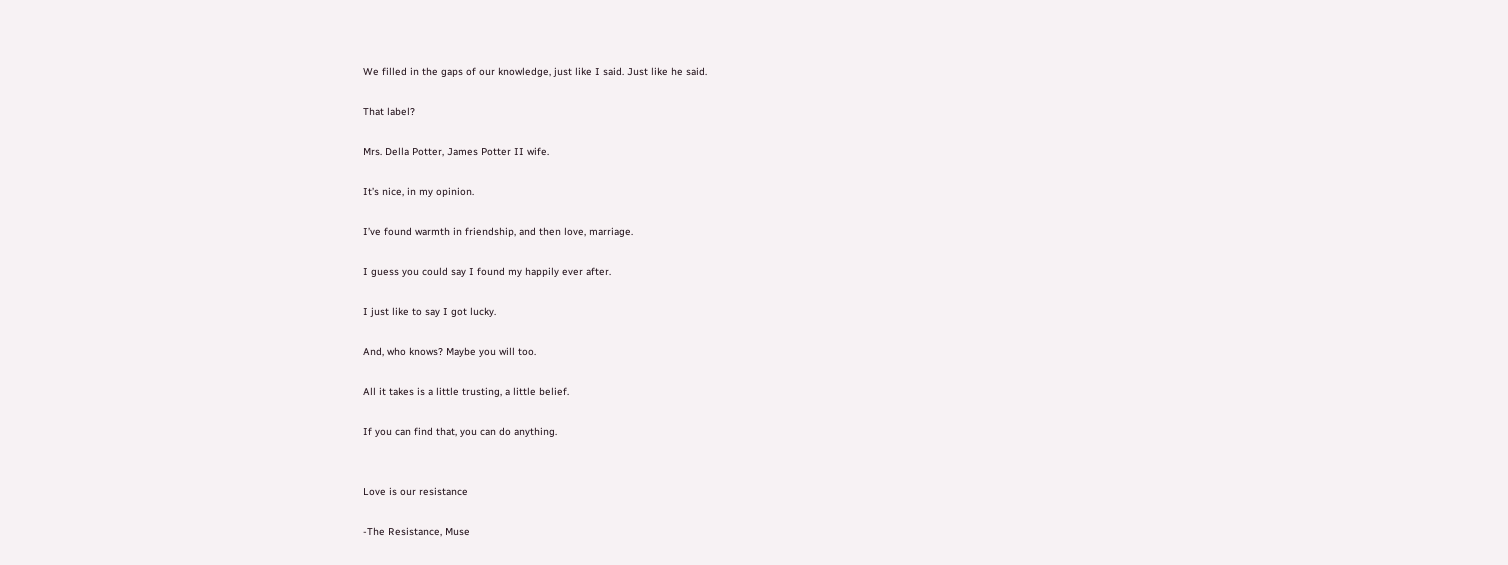We filled in the gaps of our knowledge, just like I said. Just like he said.

That label?

Mrs. Della Potter, James Potter II wife.

It’s nice, in my opinion.

I’ve found warmth in friendship, and then love, marriage.

I guess you could say I found my happily ever after.

I just like to say I got lucky.

And, who knows? Maybe you will too.

All it takes is a little trusting, a little belief.

If you can find that, you can do anything.


Love is our resistance

-The Resistance, Muse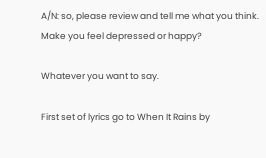A/N: so, please review and tell me what you think. Make you feel depressed or happy?

Whatever you want to say.

First set of lyrics go to When It Rains by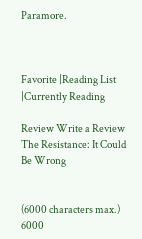Paramore.



Favorite |Reading List |Currently Reading

Review Write a Review
The Resistance: It Could Be Wrong


(6000 characters max.) 6000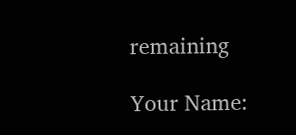remaining

Your Name: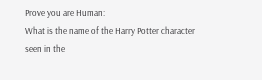Prove you are Human:
What is the name of the Harry Potter character seen in the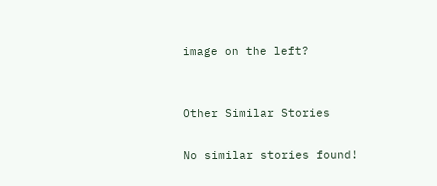image on the left?


Other Similar Stories

No similar stories found!